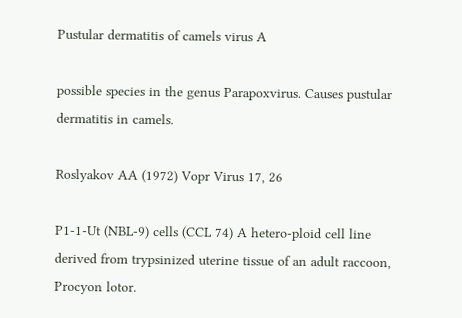Pustular dermatitis of camels virus A

possible species in the genus Parapoxvirus. Causes pustular dermatitis in camels.

Roslyakov AA (1972) Vopr Virus 17, 26

P1-1-Ut (NBL-9) cells (CCL 74) A hetero-ploid cell line derived from trypsinized uterine tissue of an adult raccoon, Procyon lotor.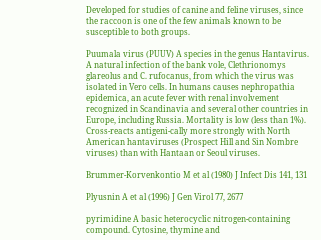Developed for studies of canine and feline viruses, since the raccoon is one of the few animals known to be susceptible to both groups.

Puumala virus (PUUV) A species in the genus Hantavirus. A natural infection of the bank vole, Clethrionomys glareolus and C. rufocanus, from which the virus was isolated in Vero cells. In humans causes nephropathia epidemica, an acute fever with renal involvement recognized in Scandinavia and several other countries in Europe, including Russia. Mortality is low (less than 1%). Cross-reacts antigeni-cally more strongly with North American hantaviruses (Prospect Hill and Sin Nombre viruses) than with Hantaan or Seoul viruses.

Brummer-Korvenkontio M et al (1980) J Infect Dis 141, 131

Plyusnin A et al (1996) J Gen Virol 77, 2677

pyrimidine A basic heterocyclic nitrogen-containing compound. Cytosine, thymine and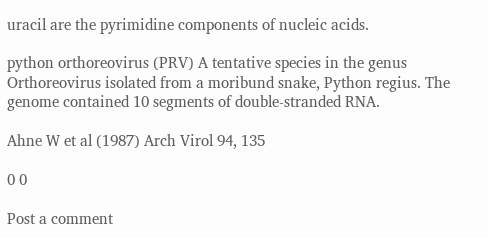uracil are the pyrimidine components of nucleic acids.

python orthoreovirus (PRV) A tentative species in the genus Orthoreovirus isolated from a moribund snake, Python regius. The genome contained 10 segments of double-stranded RNA.

Ahne W et al (1987) Arch Virol 94, 135

0 0

Post a comment